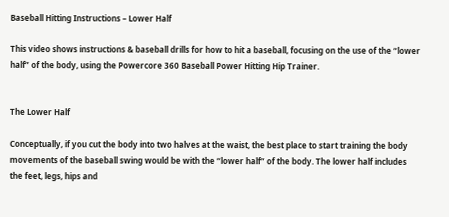Baseball Hitting Instructions – Lower Half

This video shows instructions & baseball drills for how to hit a baseball, focusing on the use of the “lower half” of the body, using the Powercore 360 Baseball Power Hitting Hip Trainer.


The Lower Half

Conceptually, if you cut the body into two halves at the waist, the best place to start training the body movements of the baseball swing would be with the “lower half” of the body. The lower half includes the feet, legs, hips and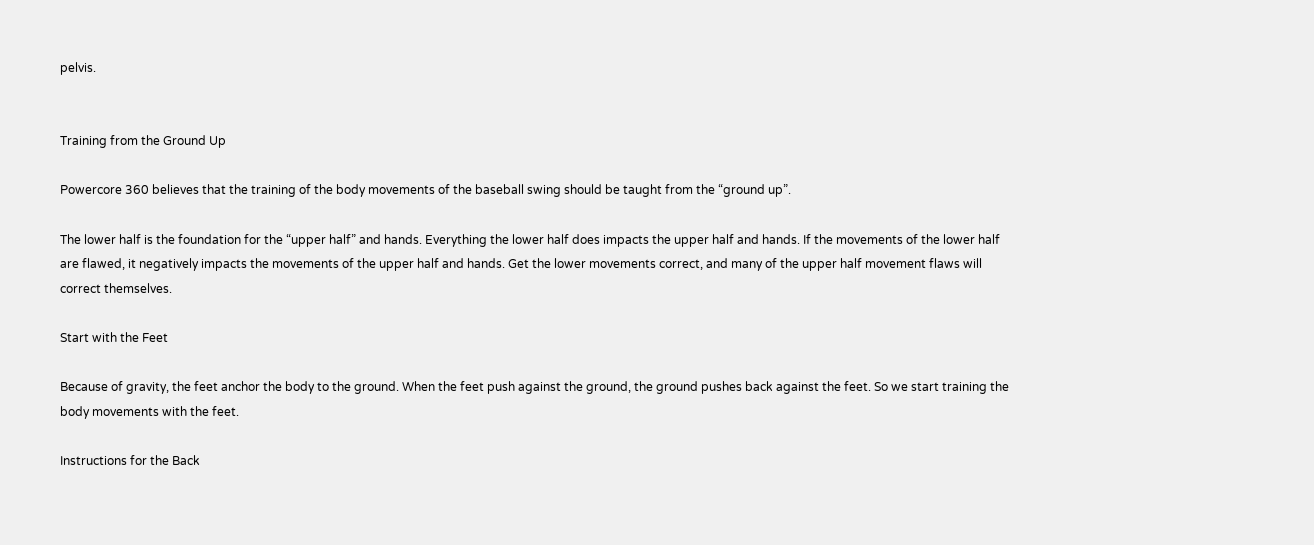pelvis.


Training from the Ground Up

Powercore 360 believes that the training of the body movements of the baseball swing should be taught from the “ground up”.

The lower half is the foundation for the “upper half” and hands. Everything the lower half does impacts the upper half and hands. If the movements of the lower half are flawed, it negatively impacts the movements of the upper half and hands. Get the lower movements correct, and many of the upper half movement flaws will correct themselves.

Start with the Feet

Because of gravity, the feet anchor the body to the ground. When the feet push against the ground, the ground pushes back against the feet. So we start training the body movements with the feet.

Instructions for the Back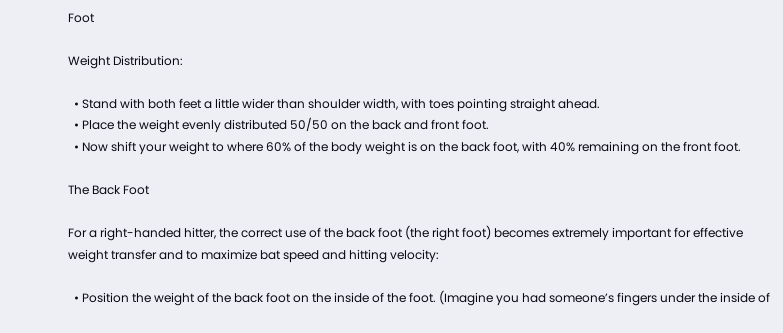Foot

Weight Distribution:

  • Stand with both feet a little wider than shoulder width, with toes pointing straight ahead.
  • Place the weight evenly distributed 50/50 on the back and front foot.
  • Now shift your weight to where 60% of the body weight is on the back foot, with 40% remaining on the front foot.

The Back Foot

For a right-handed hitter, the correct use of the back foot (the right foot) becomes extremely important for effective weight transfer and to maximize bat speed and hitting velocity:

  • Position the weight of the back foot on the inside of the foot. (Imagine you had someone’s fingers under the inside of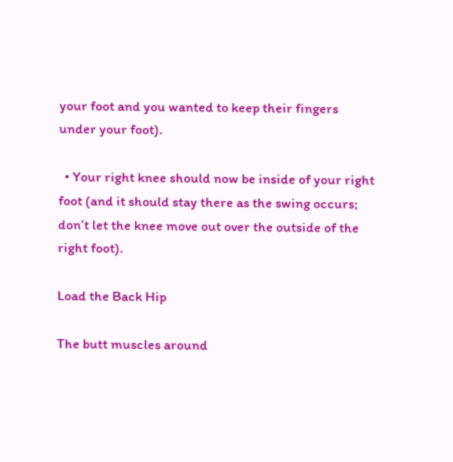your foot and you wanted to keep their fingers under your foot).

  • Your right knee should now be inside of your right foot (and it should stay there as the swing occurs; don’t let the knee move out over the outside of the right foot).

Load the Back Hip

The butt muscles around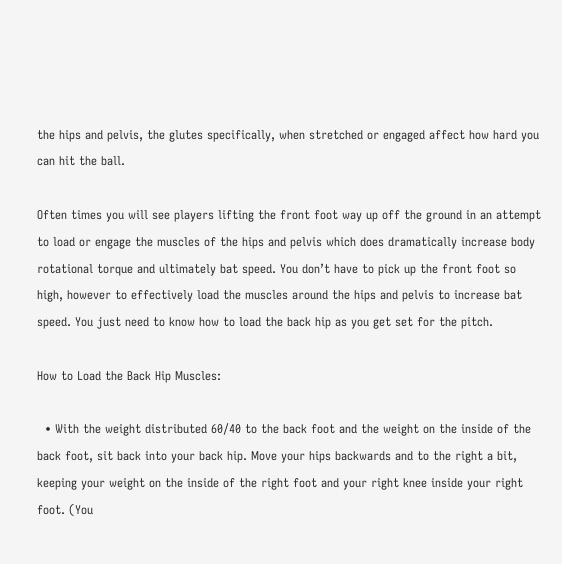the hips and pelvis, the glutes specifically, when stretched or engaged affect how hard you can hit the ball.

Often times you will see players lifting the front foot way up off the ground in an attempt to load or engage the muscles of the hips and pelvis which does dramatically increase body rotational torque and ultimately bat speed. You don’t have to pick up the front foot so high, however to effectively load the muscles around the hips and pelvis to increase bat speed. You just need to know how to load the back hip as you get set for the pitch.

How to Load the Back Hip Muscles:

  • With the weight distributed 60/40 to the back foot and the weight on the inside of the back foot, sit back into your back hip. Move your hips backwards and to the right a bit, keeping your weight on the inside of the right foot and your right knee inside your right foot. (You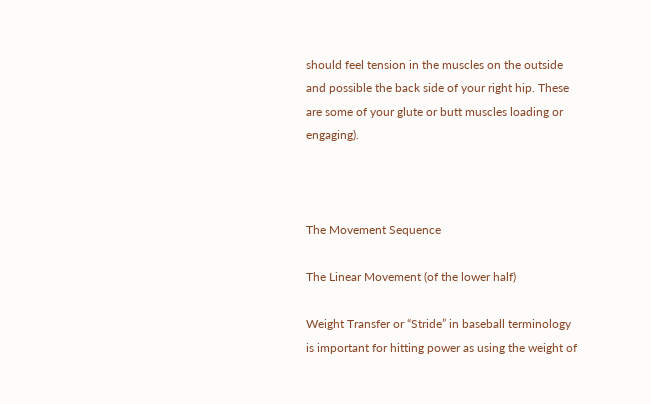should feel tension in the muscles on the outside and possible the back side of your right hip. These are some of your glute or butt muscles loading or engaging).



The Movement Sequence

The Linear Movement (of the lower half)

Weight Transfer or “Stride” in baseball terminology is important for hitting power as using the weight of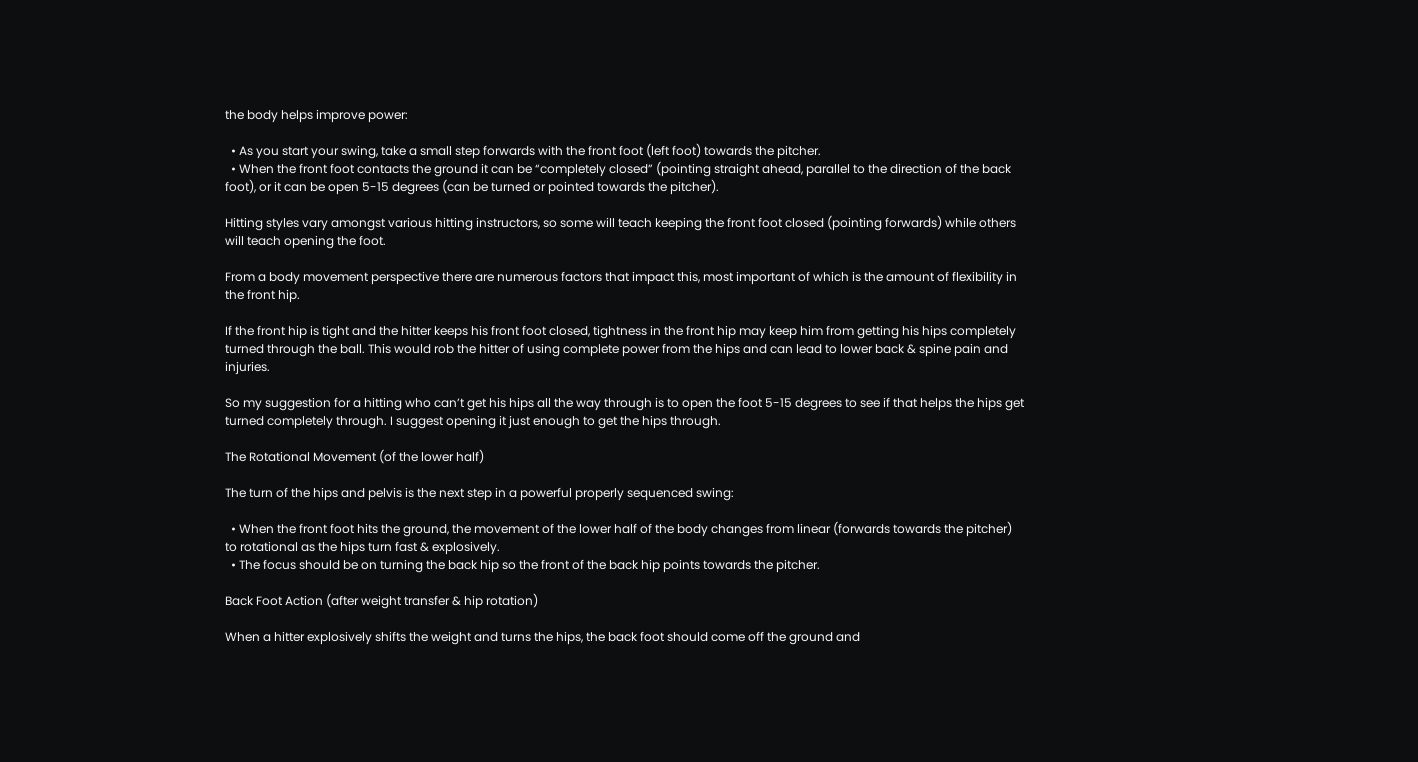the body helps improve power:

  • As you start your swing, take a small step forwards with the front foot (left foot) towards the pitcher.
  • When the front foot contacts the ground it can be “completely closed” (pointing straight ahead, parallel to the direction of the back foot), or it can be open 5-15 degrees (can be turned or pointed towards the pitcher).

Hitting styles vary amongst various hitting instructors, so some will teach keeping the front foot closed (pointing forwards) while others will teach opening the foot.

From a body movement perspective there are numerous factors that impact this, most important of which is the amount of flexibility in the front hip.

If the front hip is tight and the hitter keeps his front foot closed, tightness in the front hip may keep him from getting his hips completely turned through the ball. This would rob the hitter of using complete power from the hips and can lead to lower back & spine pain and injuries.

So my suggestion for a hitting who can’t get his hips all the way through is to open the foot 5-15 degrees to see if that helps the hips get turned completely through. I suggest opening it just enough to get the hips through.

The Rotational Movement (of the lower half)

The turn of the hips and pelvis is the next step in a powerful properly sequenced swing:

  • When the front foot hits the ground, the movement of the lower half of the body changes from linear (forwards towards the pitcher) to rotational as the hips turn fast & explosively.
  • The focus should be on turning the back hip so the front of the back hip points towards the pitcher.

Back Foot Action (after weight transfer & hip rotation)

When a hitter explosively shifts the weight and turns the hips, the back foot should come off the ground and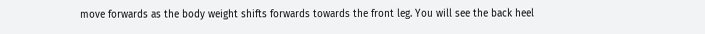move forwards as the body weight shifts forwards towards the front leg. You will see the back heel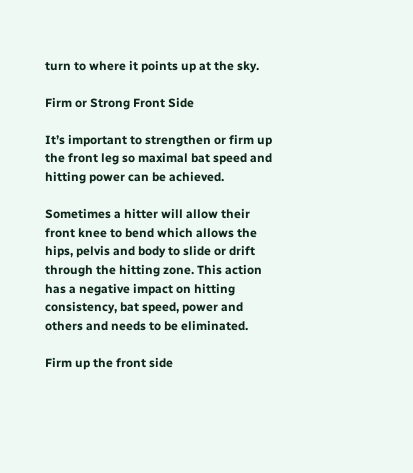turn to where it points up at the sky.

Firm or Strong Front Side

It’s important to strengthen or firm up the front leg so maximal bat speed and hitting power can be achieved.

Sometimes a hitter will allow their front knee to bend which allows the hips, pelvis and body to slide or drift through the hitting zone. This action has a negative impact on hitting consistency, bat speed, power and others and needs to be eliminated.

Firm up the front side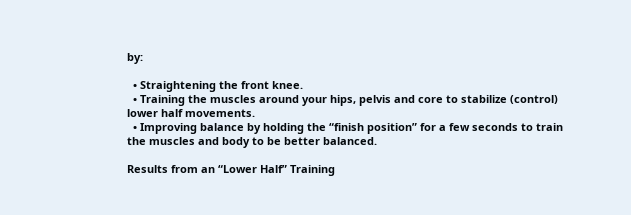by:

  • Straightening the front knee.
  • Training the muscles around your hips, pelvis and core to stabilize (control) lower half movements.
  • Improving balance by holding the “finish position” for a few seconds to train the muscles and body to be better balanced.

Results from an “Lower Half” Training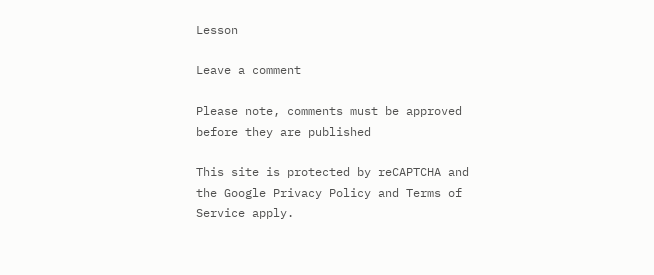Lesson

Leave a comment

Please note, comments must be approved before they are published

This site is protected by reCAPTCHA and the Google Privacy Policy and Terms of Service apply.